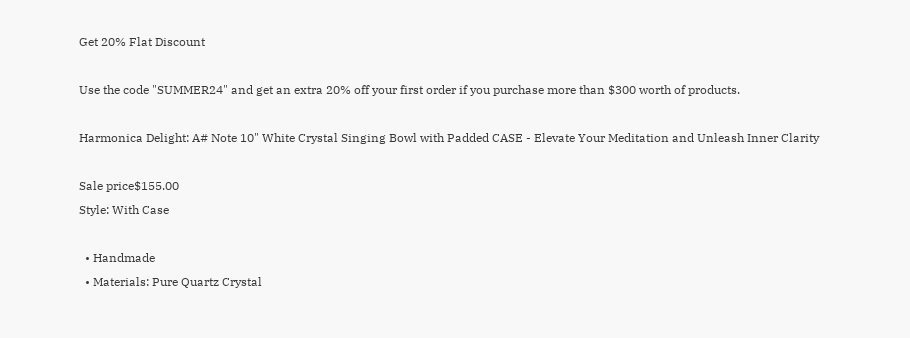Get 20% Flat Discount

Use the code "SUMMER24" and get an extra 20% off your first order if you purchase more than $300 worth of products.

Harmonica Delight: A# Note 10" White Crystal Singing Bowl with Padded CASE - Elevate Your Meditation and Unleash Inner Clarity

Sale price$155.00
Style: With Case

  • Handmade
  • Materials: Pure Quartz Crystal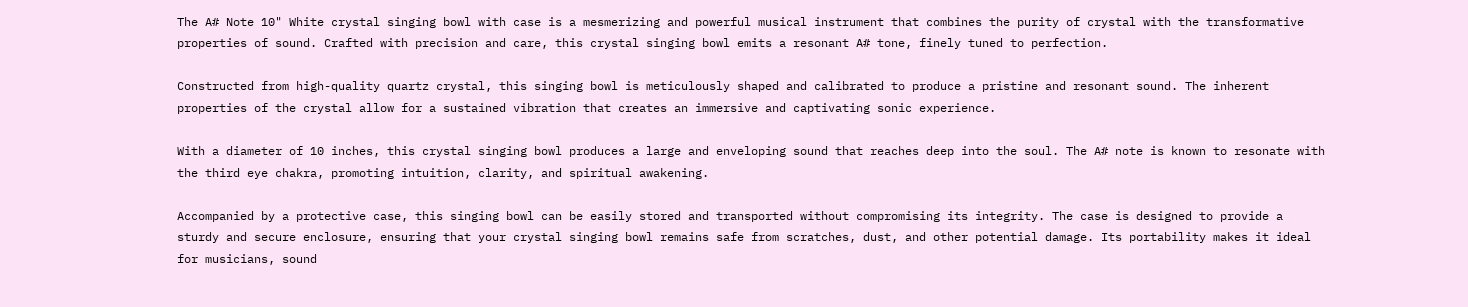The A# Note 10" White crystal singing bowl with case is a mesmerizing and powerful musical instrument that combines the purity of crystal with the transformative properties of sound. Crafted with precision and care, this crystal singing bowl emits a resonant A# tone, finely tuned to perfection.

Constructed from high-quality quartz crystal, this singing bowl is meticulously shaped and calibrated to produce a pristine and resonant sound. The inherent properties of the crystal allow for a sustained vibration that creates an immersive and captivating sonic experience.

With a diameter of 10 inches, this crystal singing bowl produces a large and enveloping sound that reaches deep into the soul. The A# note is known to resonate with the third eye chakra, promoting intuition, clarity, and spiritual awakening.

Accompanied by a protective case, this singing bowl can be easily stored and transported without compromising its integrity. The case is designed to provide a sturdy and secure enclosure, ensuring that your crystal singing bowl remains safe from scratches, dust, and other potential damage. Its portability makes it ideal for musicians, sound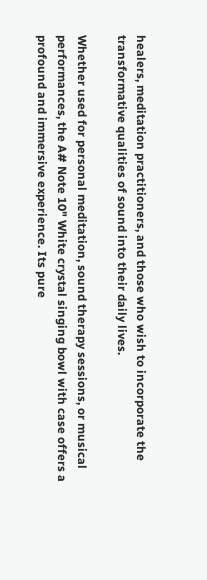healers, meditation practitioners, and those who wish to incorporate the transformative qualities of sound into their daily lives.

Whether used for personal meditation, sound therapy sessions, or musical performances, the A# Note 10" White crystal singing bowl with case offers a profound and immersive experience. Its pure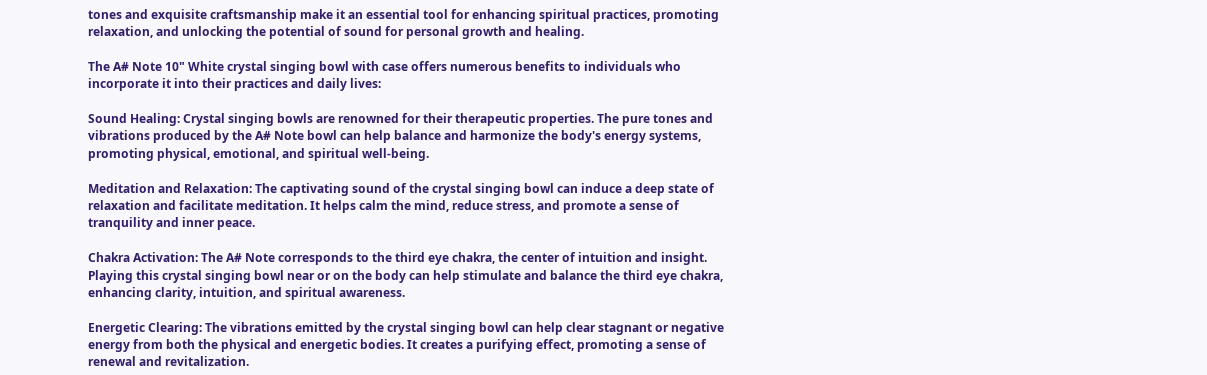tones and exquisite craftsmanship make it an essential tool for enhancing spiritual practices, promoting relaxation, and unlocking the potential of sound for personal growth and healing.

The A# Note 10" White crystal singing bowl with case offers numerous benefits to individuals who incorporate it into their practices and daily lives:

Sound Healing: Crystal singing bowls are renowned for their therapeutic properties. The pure tones and vibrations produced by the A# Note bowl can help balance and harmonize the body's energy systems, promoting physical, emotional, and spiritual well-being.

Meditation and Relaxation: The captivating sound of the crystal singing bowl can induce a deep state of relaxation and facilitate meditation. It helps calm the mind, reduce stress, and promote a sense of tranquility and inner peace.

Chakra Activation: The A# Note corresponds to the third eye chakra, the center of intuition and insight. Playing this crystal singing bowl near or on the body can help stimulate and balance the third eye chakra, enhancing clarity, intuition, and spiritual awareness.

Energetic Clearing: The vibrations emitted by the crystal singing bowl can help clear stagnant or negative energy from both the physical and energetic bodies. It creates a purifying effect, promoting a sense of renewal and revitalization.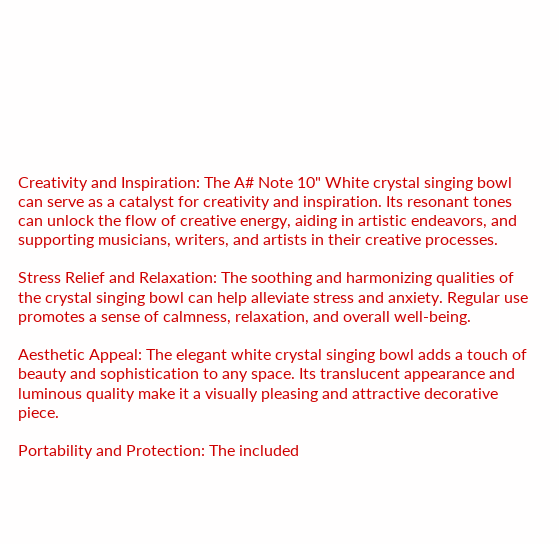Creativity and Inspiration: The A# Note 10" White crystal singing bowl can serve as a catalyst for creativity and inspiration. Its resonant tones can unlock the flow of creative energy, aiding in artistic endeavors, and supporting musicians, writers, and artists in their creative processes.

Stress Relief and Relaxation: The soothing and harmonizing qualities of the crystal singing bowl can help alleviate stress and anxiety. Regular use promotes a sense of calmness, relaxation, and overall well-being.

Aesthetic Appeal: The elegant white crystal singing bowl adds a touch of beauty and sophistication to any space. Its translucent appearance and luminous quality make it a visually pleasing and attractive decorative piece.

Portability and Protection: The included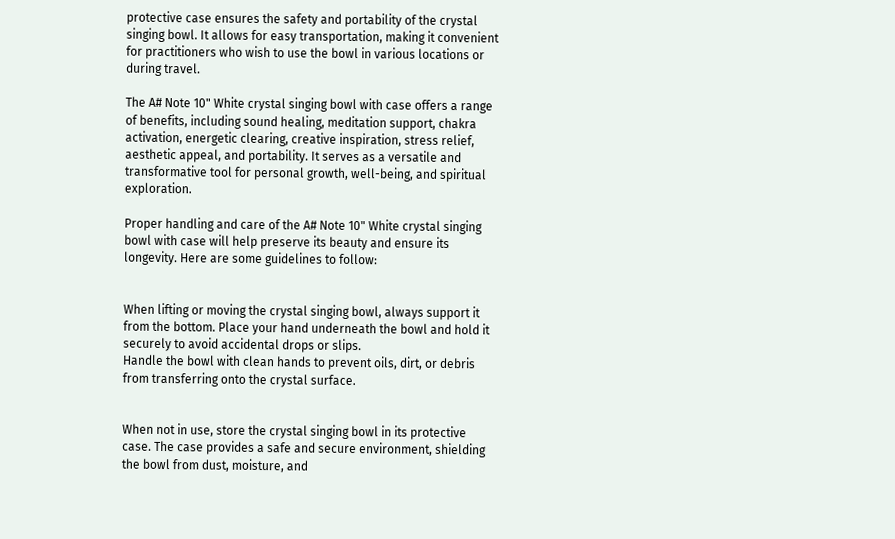protective case ensures the safety and portability of the crystal singing bowl. It allows for easy transportation, making it convenient for practitioners who wish to use the bowl in various locations or during travel.

The A# Note 10" White crystal singing bowl with case offers a range of benefits, including sound healing, meditation support, chakra activation, energetic clearing, creative inspiration, stress relief, aesthetic appeal, and portability. It serves as a versatile and transformative tool for personal growth, well-being, and spiritual exploration.

Proper handling and care of the A# Note 10" White crystal singing bowl with case will help preserve its beauty and ensure its longevity. Here are some guidelines to follow:


When lifting or moving the crystal singing bowl, always support it from the bottom. Place your hand underneath the bowl and hold it securely to avoid accidental drops or slips.
Handle the bowl with clean hands to prevent oils, dirt, or debris from transferring onto the crystal surface.


When not in use, store the crystal singing bowl in its protective case. The case provides a safe and secure environment, shielding the bowl from dust, moisture, and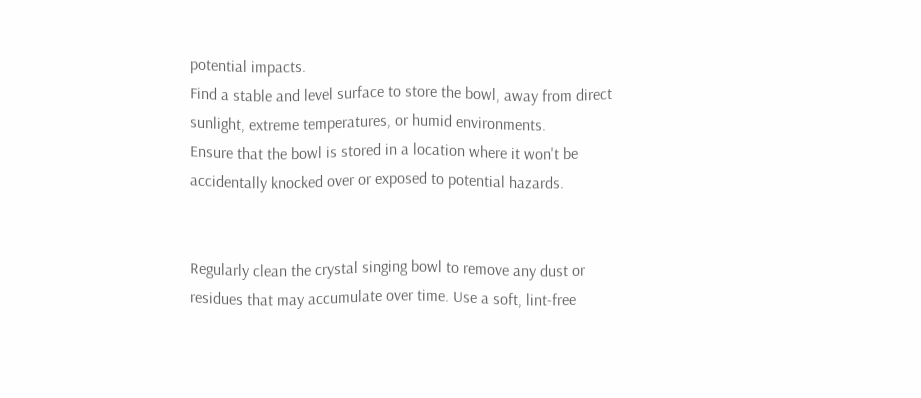potential impacts.
Find a stable and level surface to store the bowl, away from direct sunlight, extreme temperatures, or humid environments.
Ensure that the bowl is stored in a location where it won't be accidentally knocked over or exposed to potential hazards.


Regularly clean the crystal singing bowl to remove any dust or residues that may accumulate over time. Use a soft, lint-free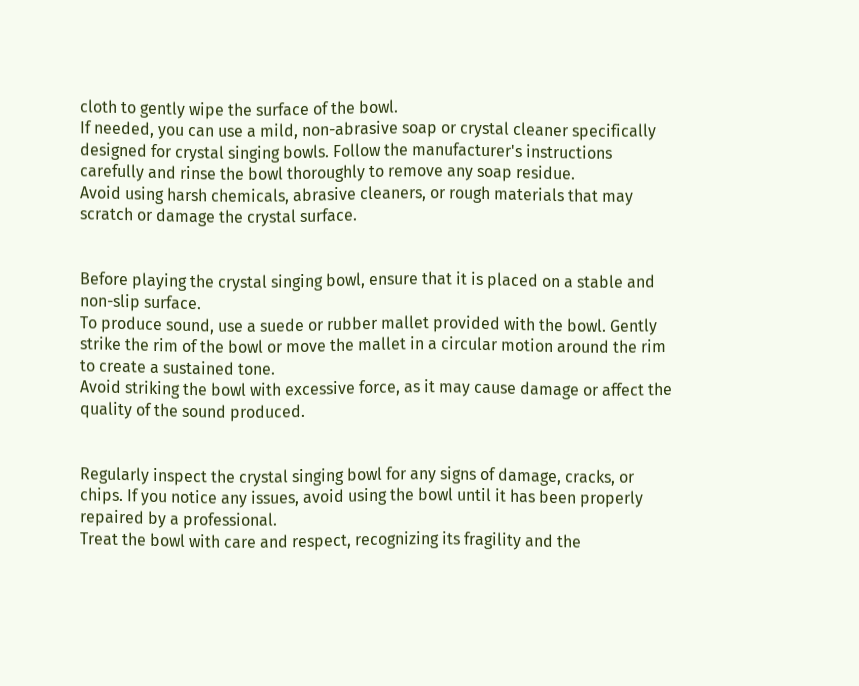cloth to gently wipe the surface of the bowl.
If needed, you can use a mild, non-abrasive soap or crystal cleaner specifically designed for crystal singing bowls. Follow the manufacturer's instructions carefully and rinse the bowl thoroughly to remove any soap residue.
Avoid using harsh chemicals, abrasive cleaners, or rough materials that may scratch or damage the crystal surface.


Before playing the crystal singing bowl, ensure that it is placed on a stable and non-slip surface.
To produce sound, use a suede or rubber mallet provided with the bowl. Gently strike the rim of the bowl or move the mallet in a circular motion around the rim to create a sustained tone.
Avoid striking the bowl with excessive force, as it may cause damage or affect the quality of the sound produced.


Regularly inspect the crystal singing bowl for any signs of damage, cracks, or chips. If you notice any issues, avoid using the bowl until it has been properly repaired by a professional.
Treat the bowl with care and respect, recognizing its fragility and the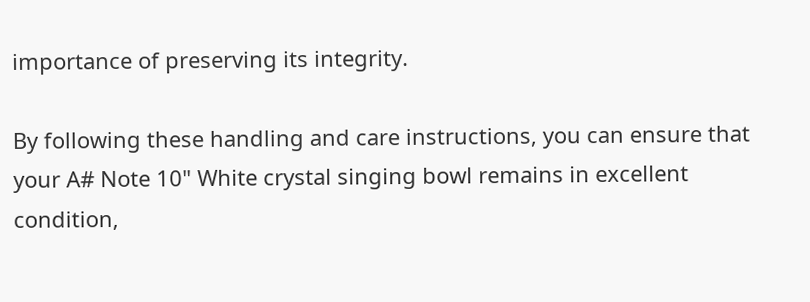importance of preserving its integrity.

By following these handling and care instructions, you can ensure that your A# Note 10" White crystal singing bowl remains in excellent condition,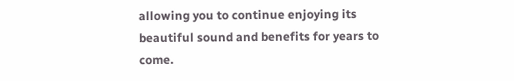allowing you to continue enjoying its beautiful sound and benefits for years to come.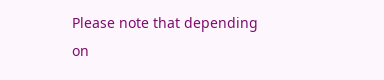Please note that depending on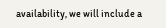availability, we will include a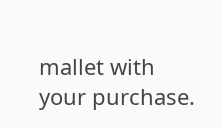mallet with your purchase.